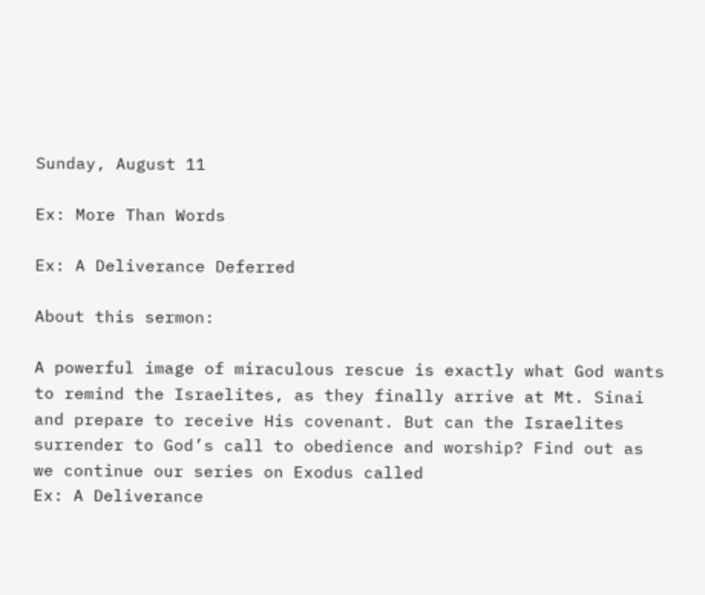Sunday, August 11

Ex: More Than Words

Ex: A Deliverance Deferred

About this sermon:

A powerful image of miraculous rescue is exactly what God wants to remind the Israelites, as they finally arrive at Mt. Sinai and prepare to receive His covenant. But can the Israelites surrender to God’s call to obedience and worship? Find out as we continue our series on Exodus called
Ex: A Deliverance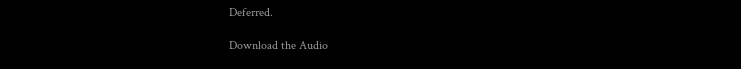Deferred.

Download the Audio